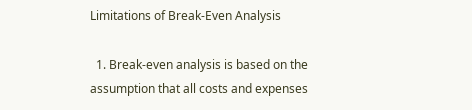Limitations of Break-Even Analysis

  1. Break-even analysis is based on the assumption that all costs and expenses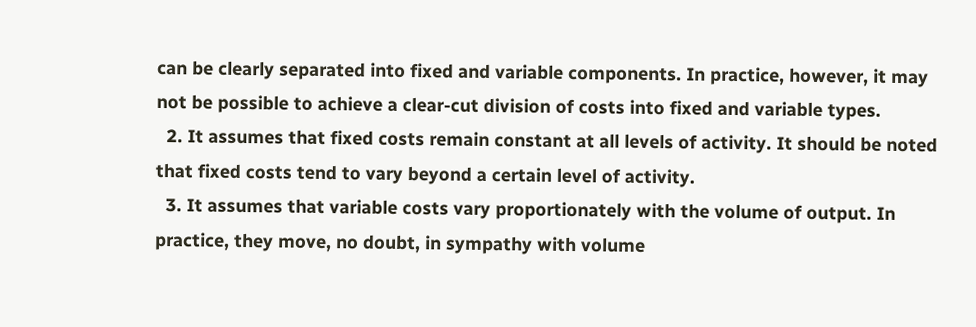can be clearly separated into fixed and variable components. In practice, however, it may not be possible to achieve a clear-cut division of costs into fixed and variable types.
  2. It assumes that fixed costs remain constant at all levels of activity. It should be noted that fixed costs tend to vary beyond a certain level of activity.
  3. It assumes that variable costs vary proportionately with the volume of output. In practice, they move, no doubt, in sympathy with volume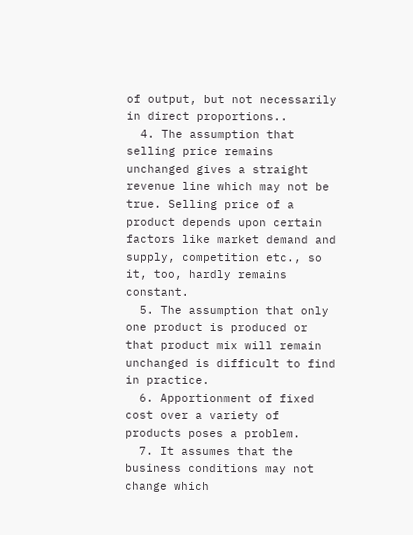of output, but not necessarily in direct proportions..
  4. The assumption that selling price remains unchanged gives a straight revenue line which may not be true. Selling price of a product depends upon certain factors like market demand and supply, competition etc., so it, too, hardly remains constant.
  5. The assumption that only one product is produced or that product mix will remain unchanged is difficult to find in practice.
  6. Apportionment of fixed cost over a variety of products poses a problem.
  7. It assumes that the business conditions may not change which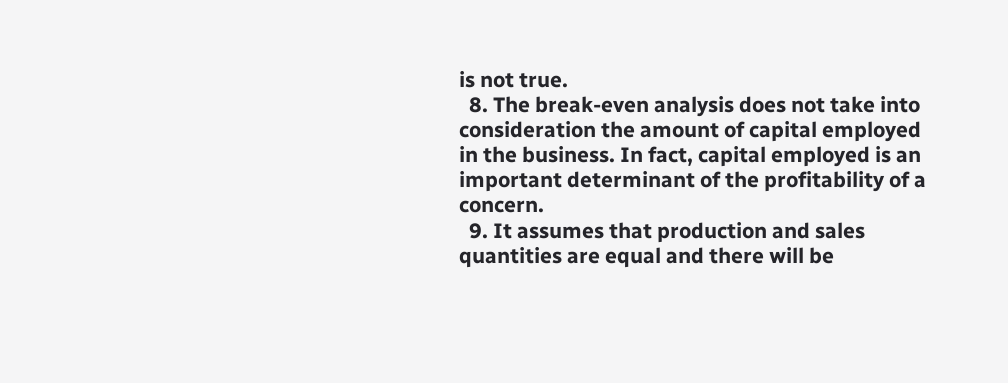is not true.
  8. The break-even analysis does not take into consideration the amount of capital employed in the business. In fact, capital employed is an important determinant of the profitability of a concern.
  9. It assumes that production and sales quantities are equal and there will be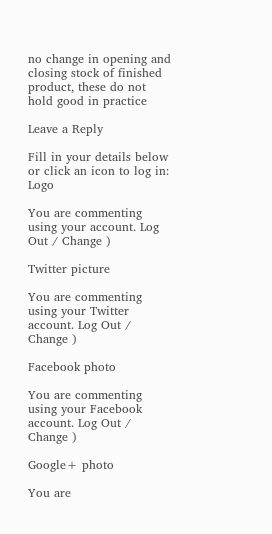no change in opening and closing stock of finished product, these do not hold good in practice

Leave a Reply

Fill in your details below or click an icon to log in: Logo

You are commenting using your account. Log Out / Change )

Twitter picture

You are commenting using your Twitter account. Log Out / Change )

Facebook photo

You are commenting using your Facebook account. Log Out / Change )

Google+ photo

You are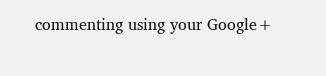commenting using your Google+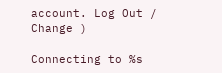account. Log Out / Change )

Connecting to %s